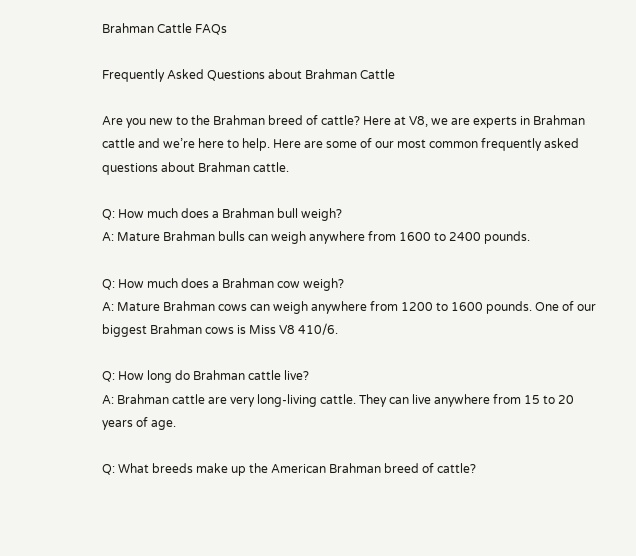Brahman Cattle FAQs

Frequently Asked Questions about Brahman Cattle

Are you new to the Brahman breed of cattle? Here at V8, we are experts in Brahman cattle and we’re here to help. Here are some of our most common frequently asked questions about Brahman cattle.

Q: How much does a Brahman bull weigh?
A: Mature Brahman bulls can weigh anywhere from 1600 to 2400 pounds.

Q: How much does a Brahman cow weigh?
A: Mature Brahman cows can weigh anywhere from 1200 to 1600 pounds. One of our biggest Brahman cows is Miss V8 410/6.

Q: How long do Brahman cattle live?
A: Brahman cattle are very long-living cattle. They can live anywhere from 15 to 20 years of age.

Q: What breeds make up the American Brahman breed of cattle?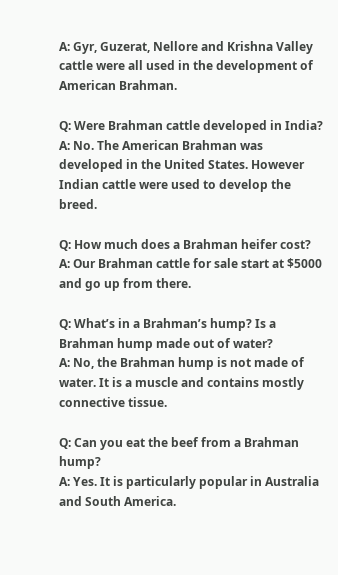A: Gyr, Guzerat, Nellore and Krishna Valley cattle were all used in the development of American Brahman.

Q: Were Brahman cattle developed in India?
A: No. The American Brahman was developed in the United States. However Indian cattle were used to develop the breed.

Q: How much does a Brahman heifer cost?
A: Our Brahman cattle for sale start at $5000 and go up from there.

Q: What’s in a Brahman’s hump? Is a Brahman hump made out of water?
A: No, the Brahman hump is not made of water. It is a muscle and contains mostly connective tissue.

Q: Can you eat the beef from a Brahman hump?
A: Yes. It is particularly popular in Australia and South America.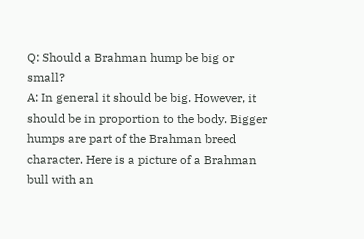Q: Should a Brahman hump be big or small?
A: In general it should be big. However, it should be in proportion to the body. Bigger humps are part of the Brahman breed character. Here is a picture of a Brahman bull with an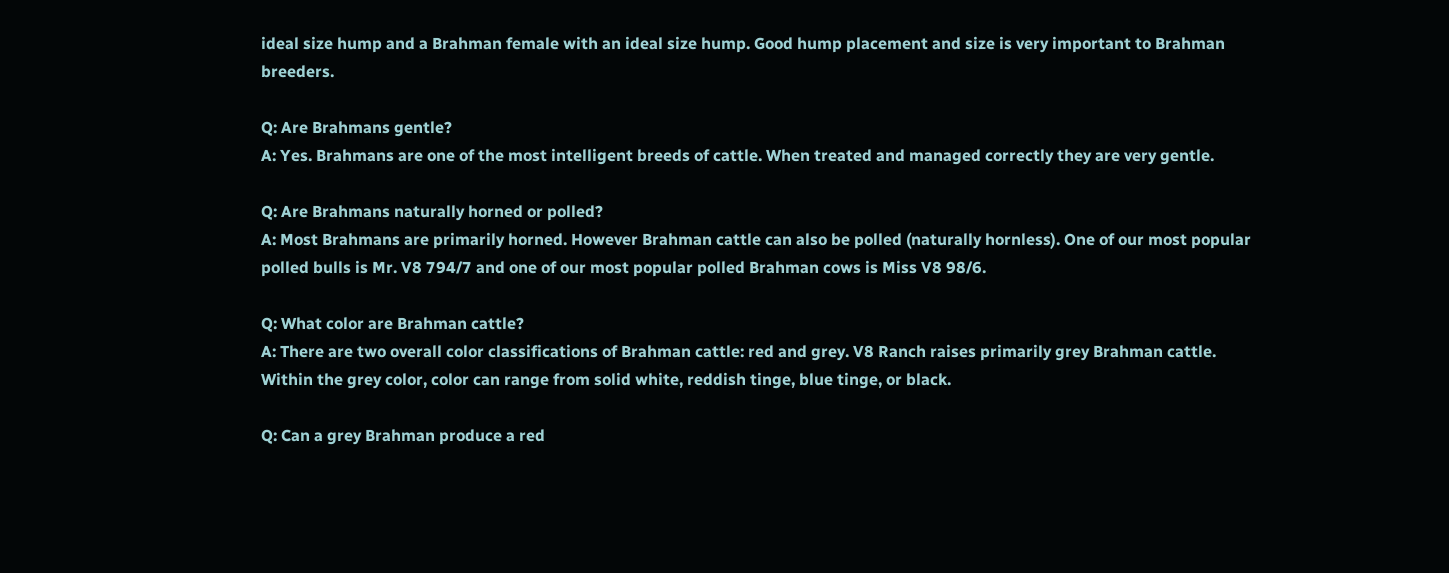ideal size hump and a Brahman female with an ideal size hump. Good hump placement and size is very important to Brahman breeders.

Q: Are Brahmans gentle?
A: Yes. Brahmans are one of the most intelligent breeds of cattle. When treated and managed correctly they are very gentle.

Q: Are Brahmans naturally horned or polled?
A: Most Brahmans are primarily horned. However Brahman cattle can also be polled (naturally hornless). One of our most popular polled bulls is Mr. V8 794/7 and one of our most popular polled Brahman cows is Miss V8 98/6.

Q: What color are Brahman cattle?
A: There are two overall color classifications of Brahman cattle: red and grey. V8 Ranch raises primarily grey Brahman cattle. Within the grey color, color can range from solid white, reddish tinge, blue tinge, or black.

Q: Can a grey Brahman produce a red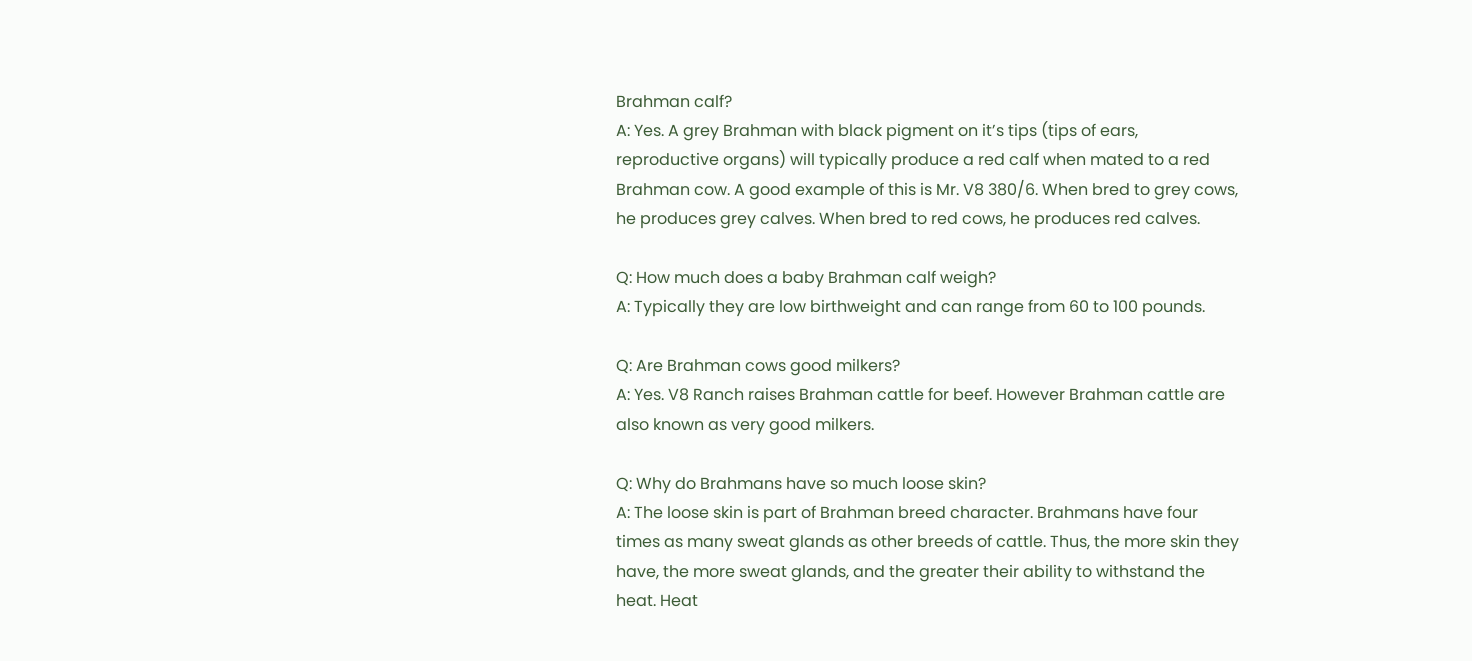Brahman calf?
A: Yes. A grey Brahman with black pigment on it’s tips (tips of ears, reproductive organs) will typically produce a red calf when mated to a red Brahman cow. A good example of this is Mr. V8 380/6. When bred to grey cows, he produces grey calves. When bred to red cows, he produces red calves.

Q: How much does a baby Brahman calf weigh?
A: Typically they are low birthweight and can range from 60 to 100 pounds.

Q: Are Brahman cows good milkers?
A: Yes. V8 Ranch raises Brahman cattle for beef. However Brahman cattle are also known as very good milkers.

Q: Why do Brahmans have so much loose skin?
A: The loose skin is part of Brahman breed character. Brahmans have four times as many sweat glands as other breeds of cattle. Thus, the more skin they have, the more sweat glands, and the greater their ability to withstand the heat. Heat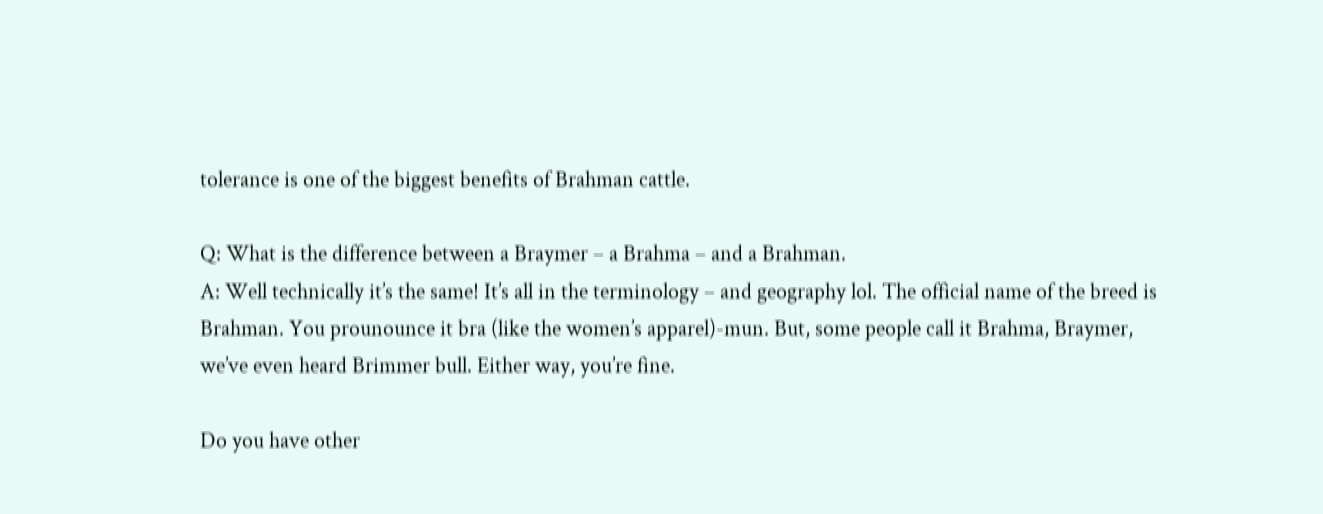tolerance is one of the biggest benefits of Brahman cattle.

Q: What is the difference between a Braymer – a Brahma – and a Brahman.
A: Well technically it’s the same! It’s all in the terminology – and geography lol. The official name of the breed is Brahman. You prounounce it bra (like the women’s apparel)-mun. But, some people call it Brahma, Braymer, we’ve even heard Brimmer bull. Either way, you’re fine.

Do you have other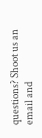questions? Shoot us an email and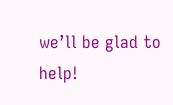we’ll be glad to help!